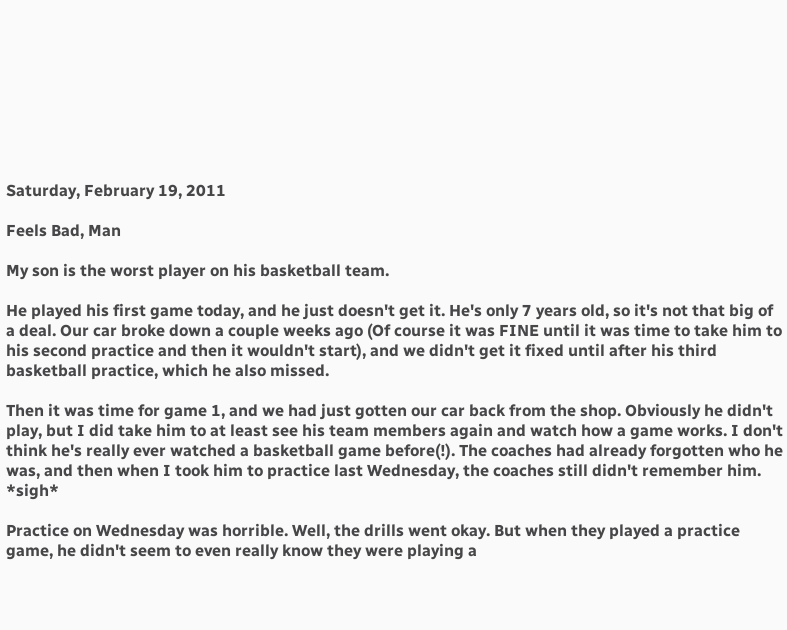Saturday, February 19, 2011

Feels Bad, Man

My son is the worst player on his basketball team.

He played his first game today, and he just doesn't get it. He's only 7 years old, so it's not that big of a deal. Our car broke down a couple weeks ago (Of course it was FINE until it was time to take him to his second practice and then it wouldn't start), and we didn't get it fixed until after his third basketball practice, which he also missed.

Then it was time for game 1, and we had just gotten our car back from the shop. Obviously he didn't play, but I did take him to at least see his team members again and watch how a game works. I don't think he's really ever watched a basketball game before(!). The coaches had already forgotten who he was, and then when I took him to practice last Wednesday, the coaches still didn't remember him. *sigh*

Practice on Wednesday was horrible. Well, the drills went okay. But when they played a practice game, he didn't seem to even really know they were playing a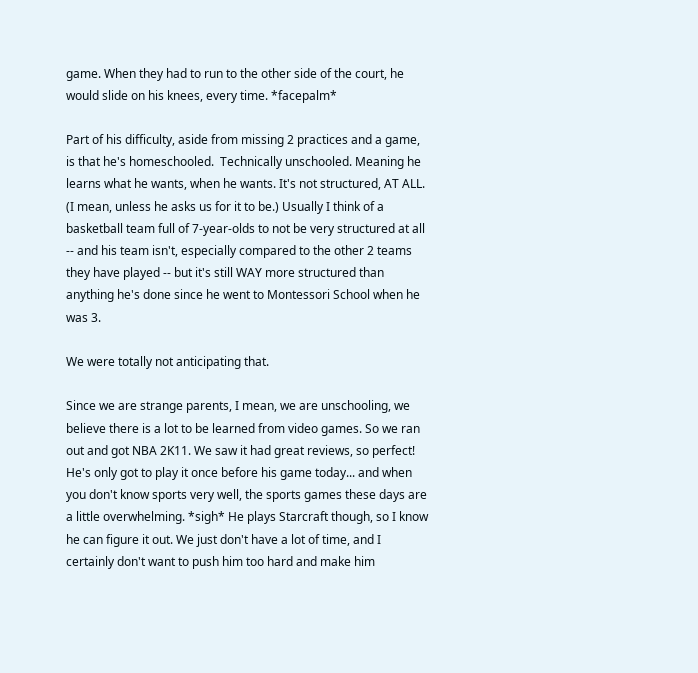game. When they had to run to the other side of the court, he would slide on his knees, every time. *facepalm*

Part of his difficulty, aside from missing 2 practices and a game, is that he's homeschooled.  Technically unschooled. Meaning he learns what he wants, when he wants. It's not structured, AT ALL. (I mean, unless he asks us for it to be.) Usually I think of a basketball team full of 7-year-olds to not be very structured at all -- and his team isn't, especially compared to the other 2 teams they have played -- but it's still WAY more structured than anything he's done since he went to Montessori School when he was 3.

We were totally not anticipating that.

Since we are strange parents, I mean, we are unschooling, we believe there is a lot to be learned from video games. So we ran out and got NBA 2K11. We saw it had great reviews, so perfect! He's only got to play it once before his game today... and when you don't know sports very well, the sports games these days are a little overwhelming. *sigh* He plays Starcraft though, so I know he can figure it out. We just don't have a lot of time, and I certainly don't want to push him too hard and make him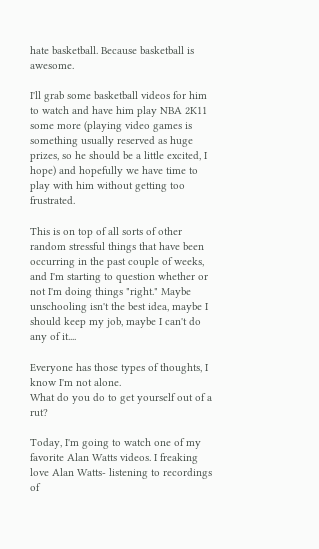hate basketball. Because basketball is awesome.

I'll grab some basketball videos for him to watch and have him play NBA 2K11 some more (playing video games is something usually reserved as huge prizes, so he should be a little excited, I hope) and hopefully we have time to play with him without getting too frustrated.

This is on top of all sorts of other random stressful things that have been occurring in the past couple of weeks, and I'm starting to question whether or not I'm doing things "right." Maybe unschooling isn't the best idea, maybe I should keep my job, maybe I can't do any of it....

Everyone has those types of thoughts, I know I'm not alone.
What do you do to get yourself out of a rut?

Today, I'm going to watch one of my favorite Alan Watts videos. I freaking love Alan Watts- listening to recordings of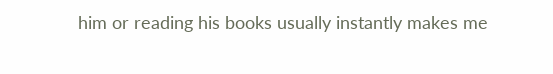him or reading his books usually instantly makes me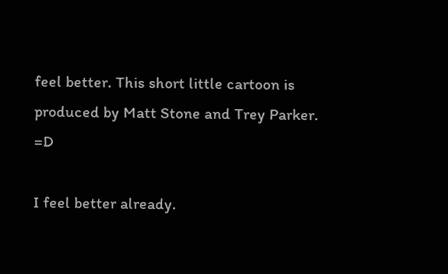feel better. This short little cartoon is produced by Matt Stone and Trey Parker. =D

I feel better already.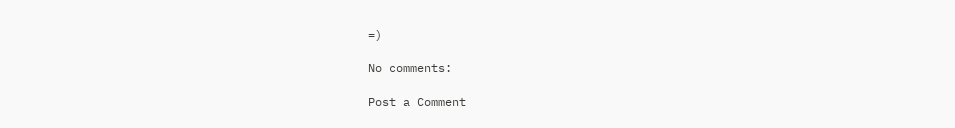=)

No comments:

Post a Comment